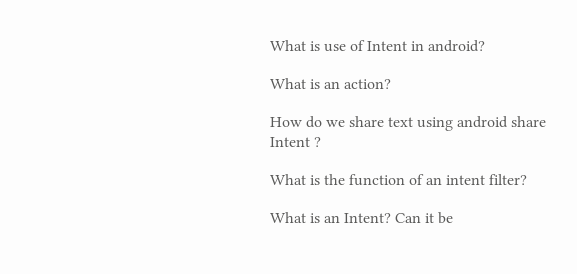What is use of Intent in android?

What is an action?

How do we share text using android share Intent ?

What is the function of an intent filter?

What is an Intent? Can it be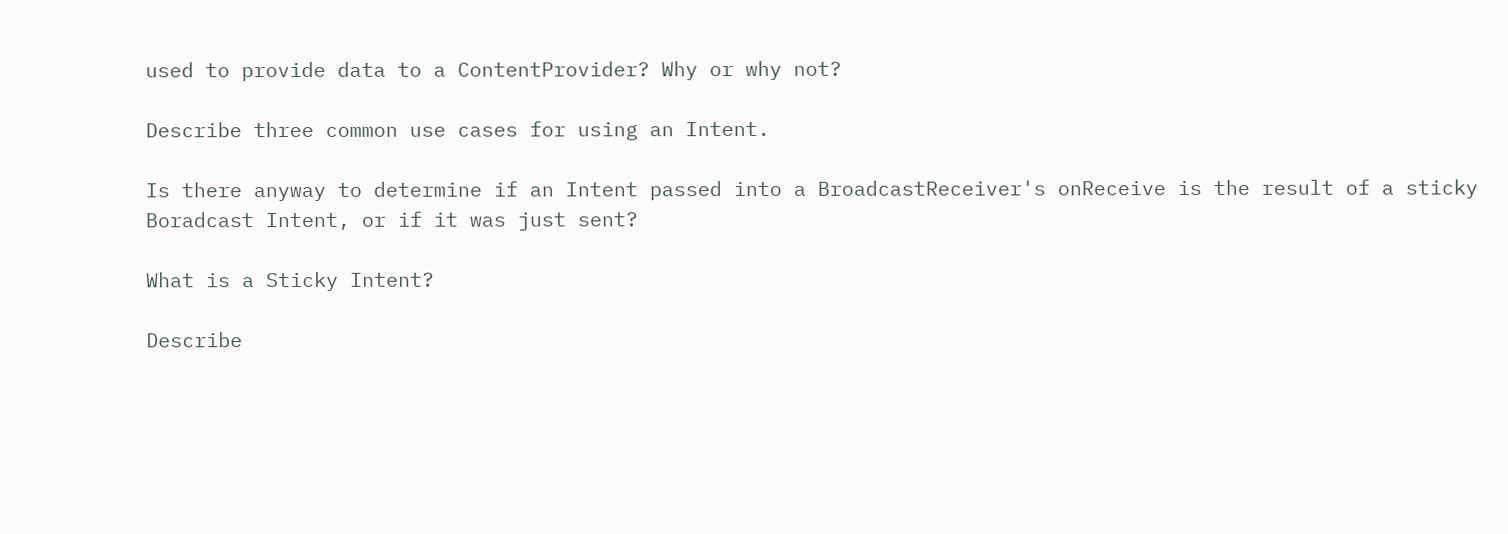used to provide data to a ContentProvider? Why or why not?

Describe three common use cases for using an Intent.

Is there anyway to determine if an Intent passed into a BroadcastReceiver's onReceive is the result of a sticky Boradcast Intent, or if it was just sent?

What is a Sticky Intent?

Describe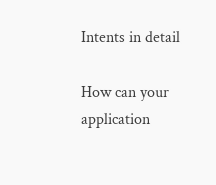Intents in detail

How can your application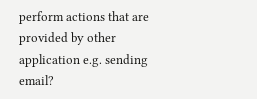perform actions that are provided by other application e.g. sending email?